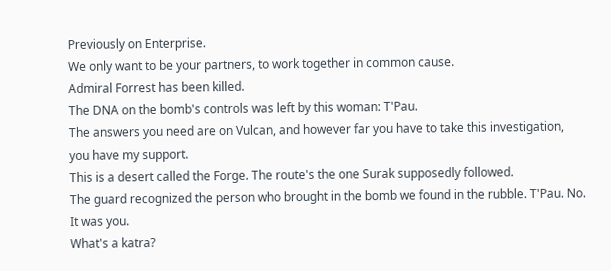Previously on Enterprise.
We only want to be your partners, to work together in common cause.
Admiral Forrest has been killed.
The DNA on the bomb's controls was left by this woman: T'Pau.
The answers you need are on Vulcan, and however far you have to take this investigation,
you have my support.
This is a desert called the Forge. The route's the one Surak supposedly followed.
The guard recognized the person who brought in the bomb we found in the rubble. T'Pau. No.
It was you.
What's a katra?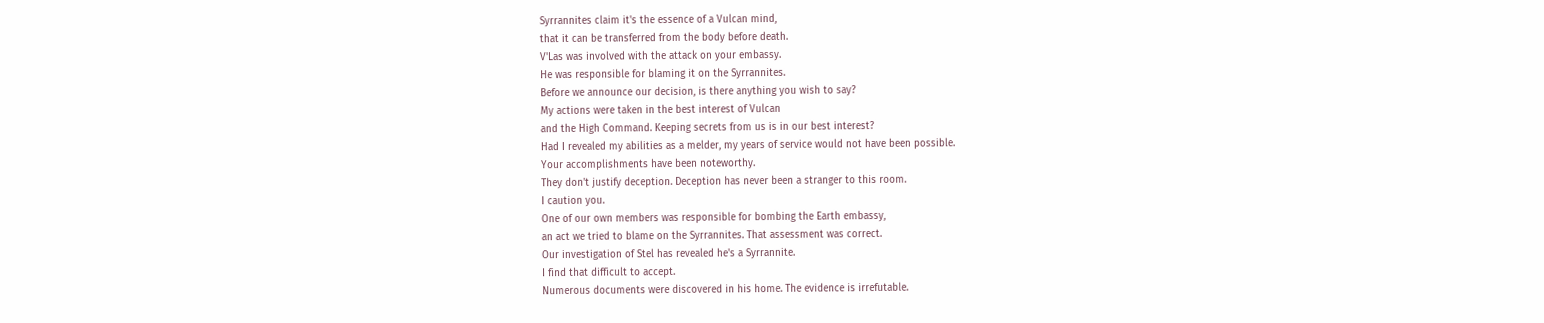Syrrannites claim it's the essence of a Vulcan mind,
that it can be transferred from the body before death.
V'Las was involved with the attack on your embassy.
He was responsible for blaming it on the Syrrannites.
Before we announce our decision, is there anything you wish to say?
My actions were taken in the best interest of Vulcan
and the High Command. Keeping secrets from us is in our best interest?
Had I revealed my abilities as a melder, my years of service would not have been possible.
Your accomplishments have been noteworthy.
They don't justify deception. Deception has never been a stranger to this room.
I caution you.
One of our own members was responsible for bombing the Earth embassy,
an act we tried to blame on the Syrrannites. That assessment was correct.
Our investigation of Stel has revealed he's a Syrrannite.
I find that difficult to accept.
Numerous documents were discovered in his home. The evidence is irrefutable.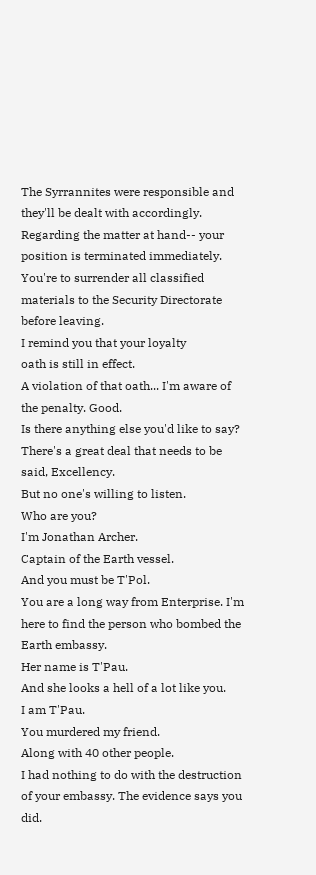The Syrrannites were responsible and they'll be dealt with accordingly.
Regarding the matter at hand-- your position is terminated immediately.
You're to surrender all classified materials to the Security Directorate before leaving.
I remind you that your loyalty
oath is still in effect.
A violation of that oath... I'm aware of the penalty. Good.
Is there anything else you'd like to say?
There's a great deal that needs to be said, Excellency.
But no one's willing to listen.
Who are you?
I'm Jonathan Archer.
Captain of the Earth vessel.
And you must be T'Pol.
You are a long way from Enterprise. I'm here to find the person who bombed the Earth embassy.
Her name is T'Pau.
And she looks a hell of a lot like you.
I am T'Pau.
You murdered my friend.
Along with 40 other people.
I had nothing to do with the destruction of your embassy. The evidence says you did.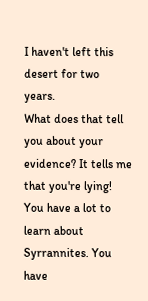I haven't left this desert for two years.
What does that tell you about your evidence? It tells me that you're lying!
You have a lot to learn about Syrrannites. You have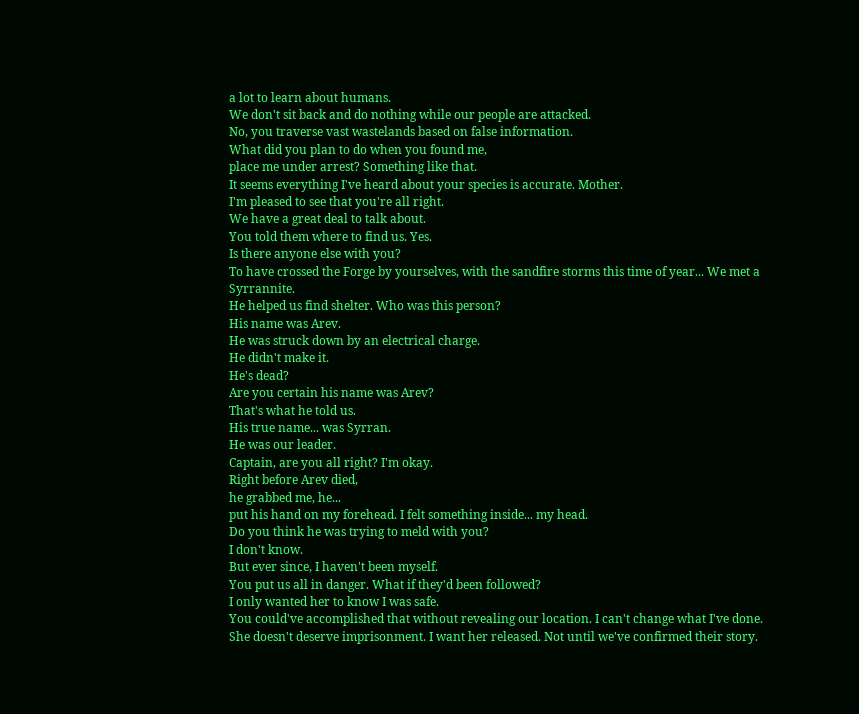a lot to learn about humans.
We don't sit back and do nothing while our people are attacked.
No, you traverse vast wastelands based on false information.
What did you plan to do when you found me,
place me under arrest? Something like that.
It seems everything I've heard about your species is accurate. Mother.
I'm pleased to see that you're all right.
We have a great deal to talk about.
You told them where to find us. Yes.
Is there anyone else with you?
To have crossed the Forge by yourselves, with the sandfire storms this time of year... We met a Syrrannite.
He helped us find shelter. Who was this person?
His name was Arev.
He was struck down by an electrical charge.
He didn't make it.
He's dead?
Are you certain his name was Arev?
That's what he told us.
His true name... was Syrran.
He was our leader.
Captain, are you all right? I'm okay.
Right before Arev died,
he grabbed me, he...
put his hand on my forehead. I felt something inside... my head.
Do you think he was trying to meld with you?
I don't know.
But ever since, I haven't been myself.
You put us all in danger. What if they'd been followed?
I only wanted her to know I was safe.
You could've accomplished that without revealing our location. I can't change what I've done.
She doesn't deserve imprisonment. I want her released. Not until we've confirmed their story.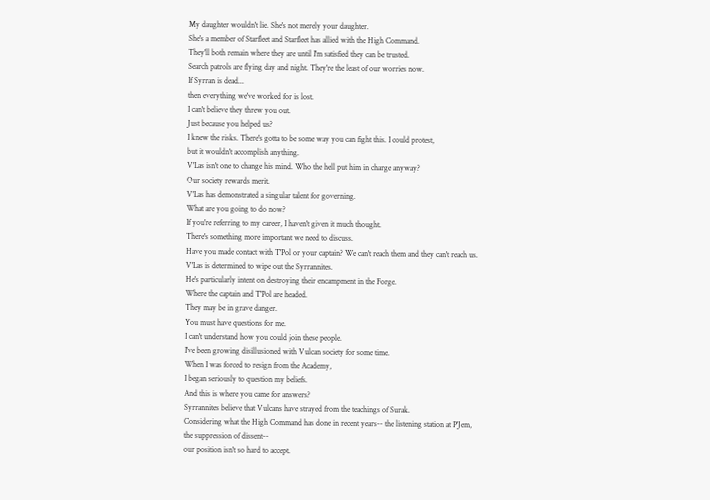My daughter wouldn't lie. She's not merely your daughter.
She's a member of Starfleet and Starfleet has allied with the High Command.
They'll both remain where they are until I'm satisfied they can be trusted.
Search patrols are flying day and night. They're the least of our worries now.
If Syrran is dead...
then everything we've worked for is lost.
I can't believe they threw you out.
Just because you helped us?
I knew the risks. There's gotta to be some way you can fight this. I could protest,
but it wouldn't accomplish anything.
V'Las isn't one to change his mind. Who the hell put him in charge anyway?
Our society rewards merit.
V'Las has demonstrated a singular talent for governing.
What are you going to do now?
If you're referring to my career, I haven't given it much thought.
There's something more important we need to discuss.
Have you made contact with T'Pol or your captain? We can't reach them and they can't reach us.
V'Las is determined to wipe out the Syrrannites.
He's particularly intent on destroying their encampment in the Forge.
Where the captain and T'Pol are headed.
They may be in grave danger.
You must have questions for me.
I can't understand how you could join these people.
I've been growing disillusioned with Vulcan society for some time.
When I was forced to resign from the Academy,
I began seriously to question my beliefs.
And this is where you came for answers?
Syrrannites believe that Vulcans have strayed from the teachings of Surak.
Considering what the High Command has done in recent years-- the listening station at P'Jem,
the suppression of dissent--
our position isn't so hard to accept.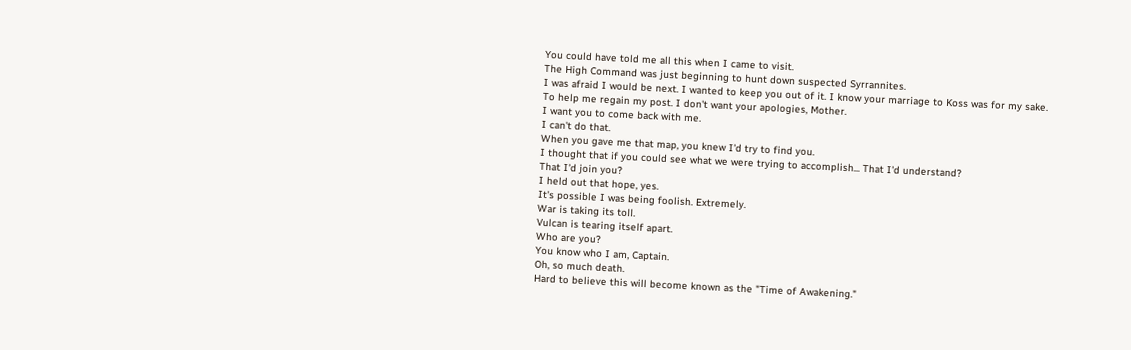You could have told me all this when I came to visit.
The High Command was just beginning to hunt down suspected Syrrannites.
I was afraid I would be next. I wanted to keep you out of it. I know your marriage to Koss was for my sake.
To help me regain my post. I don't want your apologies, Mother.
I want you to come back with me.
I can't do that.
When you gave me that map, you knew I'd try to find you.
I thought that if you could see what we were trying to accomplish... That I'd understand?
That I'd join you?
I held out that hope, yes.
It's possible I was being foolish. Extremely.
War is taking its toll.
Vulcan is tearing itself apart.
Who are you?
You know who I am, Captain.
Oh, so much death.
Hard to believe this will become known as the "Time of Awakening."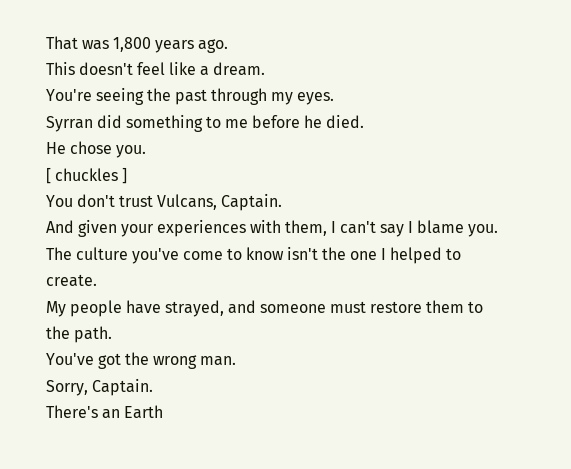That was 1,800 years ago.
This doesn't feel like a dream.
You're seeing the past through my eyes.
Syrran did something to me before he died.
He chose you.
[ chuckles ]
You don't trust Vulcans, Captain.
And given your experiences with them, I can't say I blame you.
The culture you've come to know isn't the one I helped to create.
My people have strayed, and someone must restore them to the path.
You've got the wrong man.
Sorry, Captain.
There's an Earth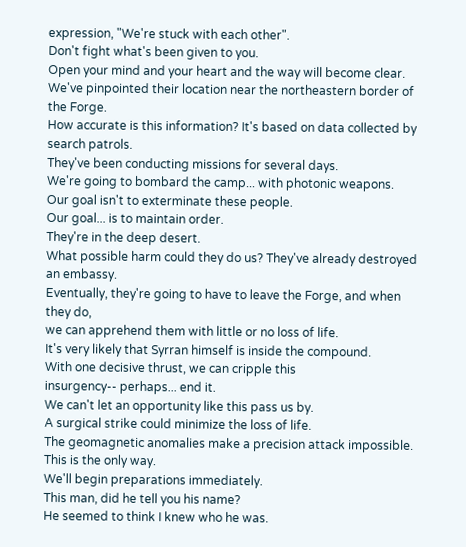expression, "We're stuck with each other".
Don't fight what's been given to you.
Open your mind and your heart and the way will become clear.
We've pinpointed their location near the northeastern border of the Forge.
How accurate is this information? It's based on data collected by search patrols.
They've been conducting missions for several days.
We're going to bombard the camp... with photonic weapons.
Our goal isn't to exterminate these people.
Our goal... is to maintain order.
They're in the deep desert.
What possible harm could they do us? They've already destroyed an embassy.
Eventually, they're going to have to leave the Forge, and when they do,
we can apprehend them with little or no loss of life.
It's very likely that Syrran himself is inside the compound.
With one decisive thrust, we can cripple this
insurgency-- perhaps... end it.
We can't let an opportunity like this pass us by.
A surgical strike could minimize the loss of life.
The geomagnetic anomalies make a precision attack impossible.
This is the only way.
We'll begin preparations immediately.
This man, did he tell you his name?
He seemed to think I knew who he was.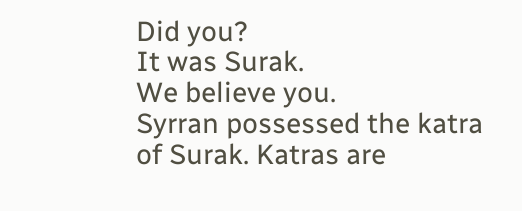Did you?
It was Surak.
We believe you.
Syrran possessed the katra of Surak. Katras are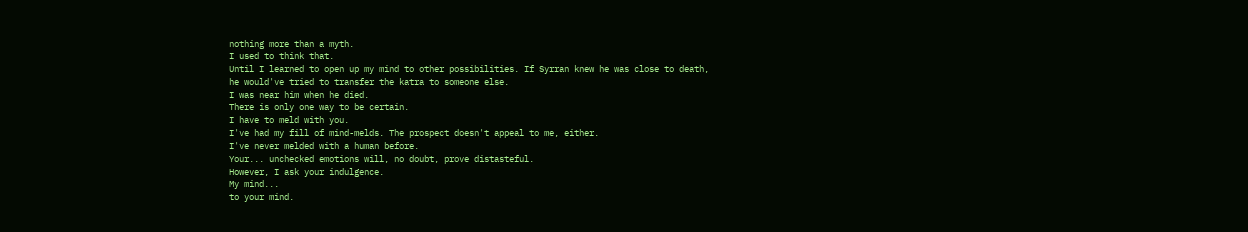nothing more than a myth.
I used to think that.
Until I learned to open up my mind to other possibilities. If Syrran knew he was close to death,
he would've tried to transfer the katra to someone else.
I was near him when he died.
There is only one way to be certain.
I have to meld with you.
I've had my fill of mind-melds. The prospect doesn't appeal to me, either.
I've never melded with a human before.
Your... unchecked emotions will, no doubt, prove distasteful.
However, I ask your indulgence.
My mind...
to your mind.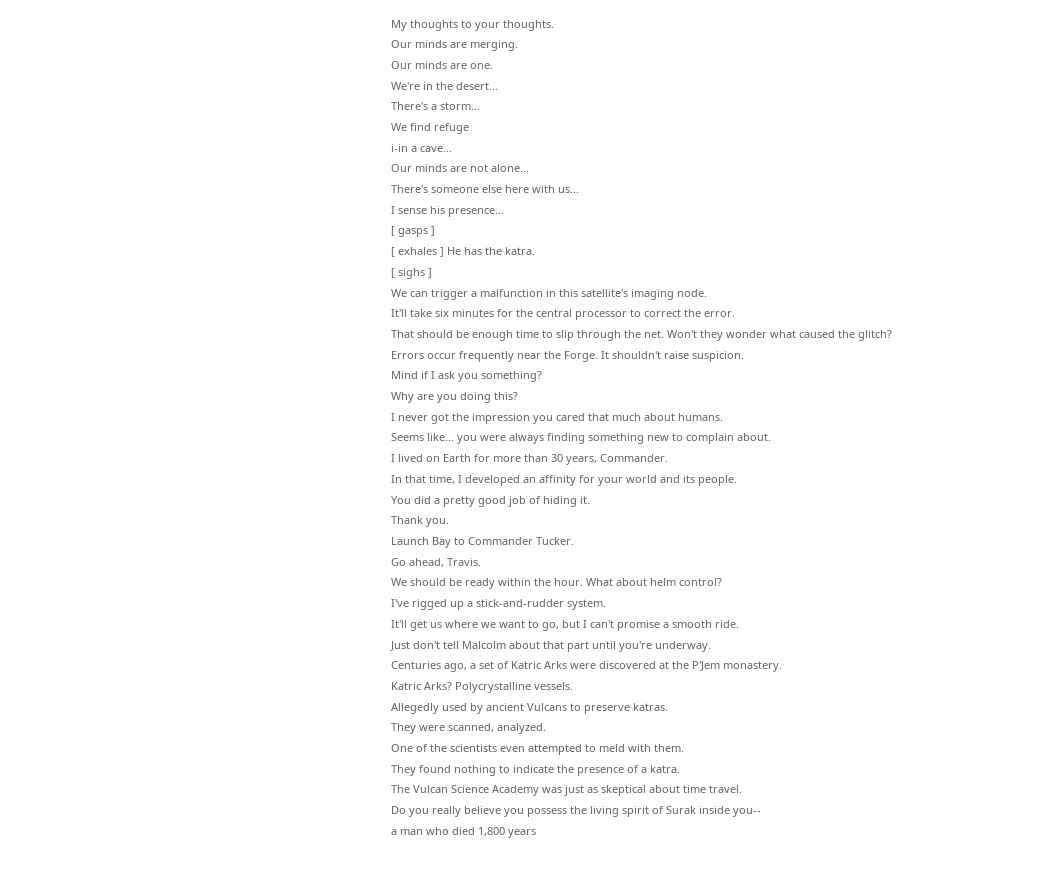My thoughts to your thoughts.
Our minds are merging.
Our minds are one.
We're in the desert...
There's a storm...
We find refuge
i-in a cave...
Our minds are not alone...
There's someone else here with us...
I sense his presence...
[ gasps ]
[ exhales ] He has the katra.
[ sighs ]
We can trigger a malfunction in this satellite's imaging node.
It'll take six minutes for the central processor to correct the error.
That should be enough time to slip through the net. Won't they wonder what caused the glitch?
Errors occur frequently near the Forge. It shouldn't raise suspicion.
Mind if I ask you something?
Why are you doing this?
I never got the impression you cared that much about humans.
Seems like... you were always finding something new to complain about.
I lived on Earth for more than 30 years, Commander.
In that time, I developed an affinity for your world and its people.
You did a pretty good job of hiding it.
Thank you.
Launch Bay to Commander Tucker.
Go ahead, Travis.
We should be ready within the hour. What about helm control?
I've rigged up a stick-and-rudder system.
It'll get us where we want to go, but I can't promise a smooth ride.
Just don't tell Malcolm about that part until you're underway.
Centuries ago, a set of Katric Arks were discovered at the P'Jem monastery.
Katric Arks? Polycrystalline vessels.
Allegedly used by ancient Vulcans to preserve katras.
They were scanned, analyzed.
One of the scientists even attempted to meld with them.
They found nothing to indicate the presence of a katra.
The Vulcan Science Academy was just as skeptical about time travel.
Do you really believe you possess the living spirit of Surak inside you--
a man who died 1,800 years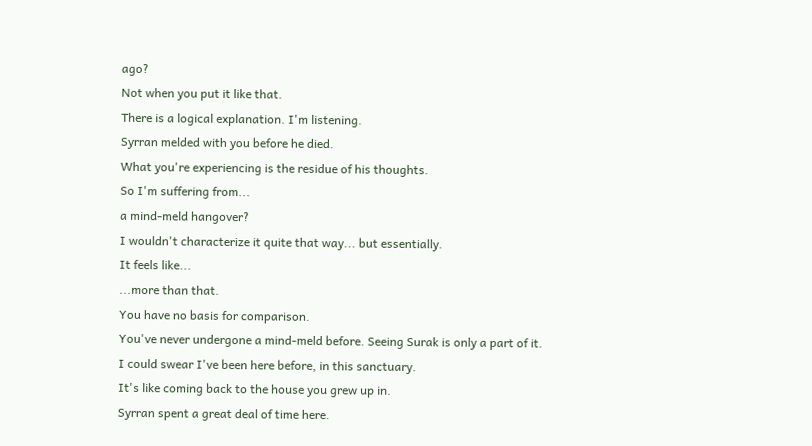ago?
Not when you put it like that.
There is a logical explanation. I'm listening.
Syrran melded with you before he died.
What you're experiencing is the residue of his thoughts.
So I'm suffering from...
a mind-meld hangover?
I wouldn't characterize it quite that way... but essentially.
It feels like...
...more than that.
You have no basis for comparison.
You've never undergone a mind-meld before. Seeing Surak is only a part of it.
I could swear I've been here before, in this sanctuary.
It's like coming back to the house you grew up in.
Syrran spent a great deal of time here.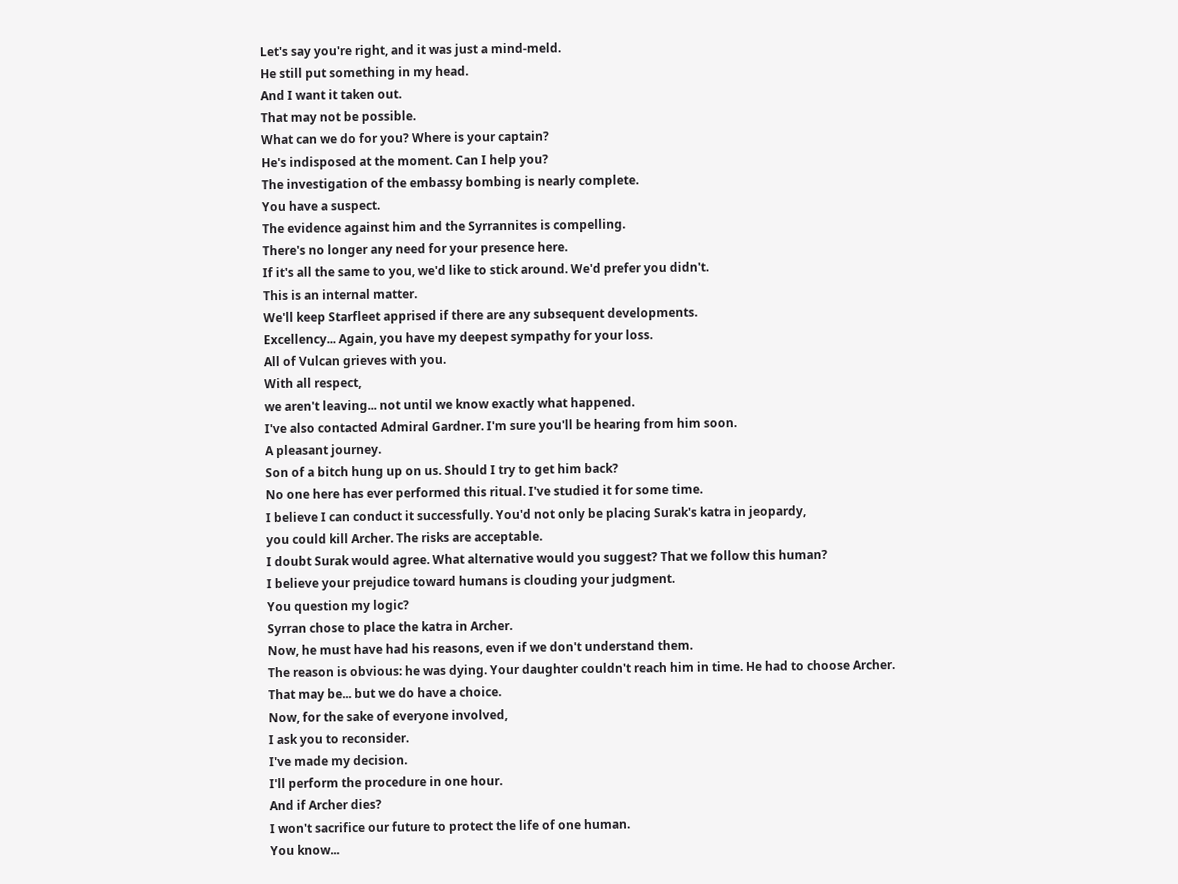Let's say you're right, and it was just a mind-meld.
He still put something in my head.
And I want it taken out.
That may not be possible.
What can we do for you? Where is your captain?
He's indisposed at the moment. Can I help you?
The investigation of the embassy bombing is nearly complete.
You have a suspect.
The evidence against him and the Syrrannites is compelling.
There's no longer any need for your presence here.
If it's all the same to you, we'd like to stick around. We'd prefer you didn't.
This is an internal matter.
We'll keep Starfleet apprised if there are any subsequent developments.
Excellency... Again, you have my deepest sympathy for your loss.
All of Vulcan grieves with you.
With all respect,
we aren't leaving... not until we know exactly what happened.
I've also contacted Admiral Gardner. I'm sure you'll be hearing from him soon.
A pleasant journey.
Son of a bitch hung up on us. Should I try to get him back?
No one here has ever performed this ritual. I've studied it for some time.
I believe I can conduct it successfully. You'd not only be placing Surak's katra in jeopardy,
you could kill Archer. The risks are acceptable.
I doubt Surak would agree. What alternative would you suggest? That we follow this human?
I believe your prejudice toward humans is clouding your judgment.
You question my logic?
Syrran chose to place the katra in Archer.
Now, he must have had his reasons, even if we don't understand them.
The reason is obvious: he was dying. Your daughter couldn't reach him in time. He had to choose Archer.
That may be... but we do have a choice.
Now, for the sake of everyone involved,
I ask you to reconsider.
I've made my decision.
I'll perform the procedure in one hour.
And if Archer dies?
I won't sacrifice our future to protect the life of one human.
You know...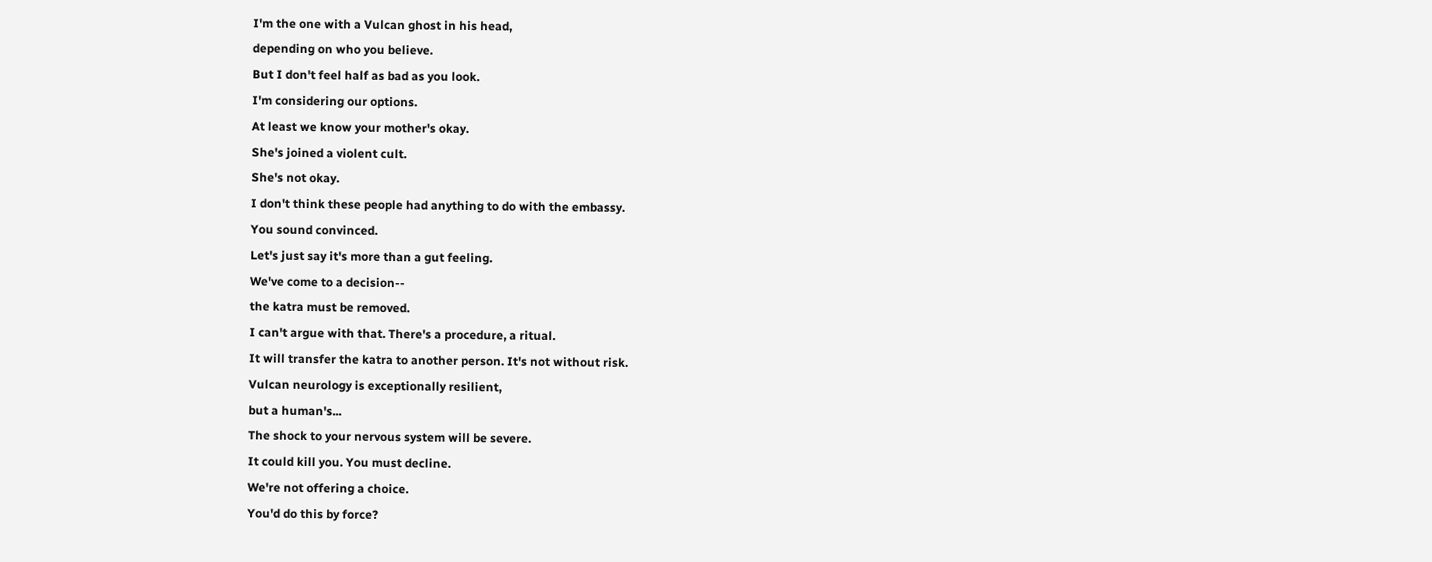I'm the one with a Vulcan ghost in his head,
depending on who you believe.
But I don't feel half as bad as you look.
I'm considering our options.
At least we know your mother's okay.
She's joined a violent cult.
She's not okay.
I don't think these people had anything to do with the embassy.
You sound convinced.
Let's just say it's more than a gut feeling.
We've come to a decision--
the katra must be removed.
I can't argue with that. There's a procedure, a ritual.
It will transfer the katra to another person. It's not without risk.
Vulcan neurology is exceptionally resilient,
but a human's...
The shock to your nervous system will be severe.
It could kill you. You must decline.
We're not offering a choice.
You'd do this by force?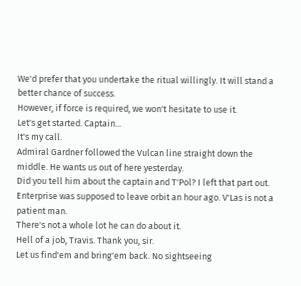We'd prefer that you undertake the ritual willingly. It will stand a better chance of success.
However, if force is required, we won't hesitate to use it.
Let's get started. Captain...
It's my call.
Admiral Gardner followed the Vulcan line straight down the middle. He wants us out of here yesterday.
Did you tell him about the captain and T'Pol? I left that part out.
Enterprise was supposed to leave orbit an hour ago. V'Las is not a patient man.
There's not a whole lot he can do about it.
Hell of a job, Travis. Thank you, sir.
Let us find'em and bring'em back. No sightseeing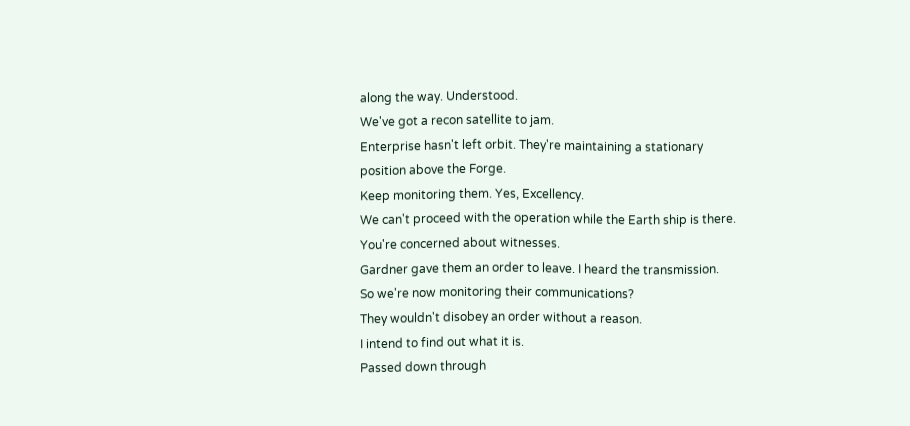along the way. Understood.
We've got a recon satellite to jam.
Enterprise hasn't left orbit. They're maintaining a stationary position above the Forge.
Keep monitoring them. Yes, Excellency.
We can't proceed with the operation while the Earth ship is there.
You're concerned about witnesses.
Gardner gave them an order to leave. I heard the transmission.
So we're now monitoring their communications?
They wouldn't disobey an order without a reason.
I intend to find out what it is.
Passed down through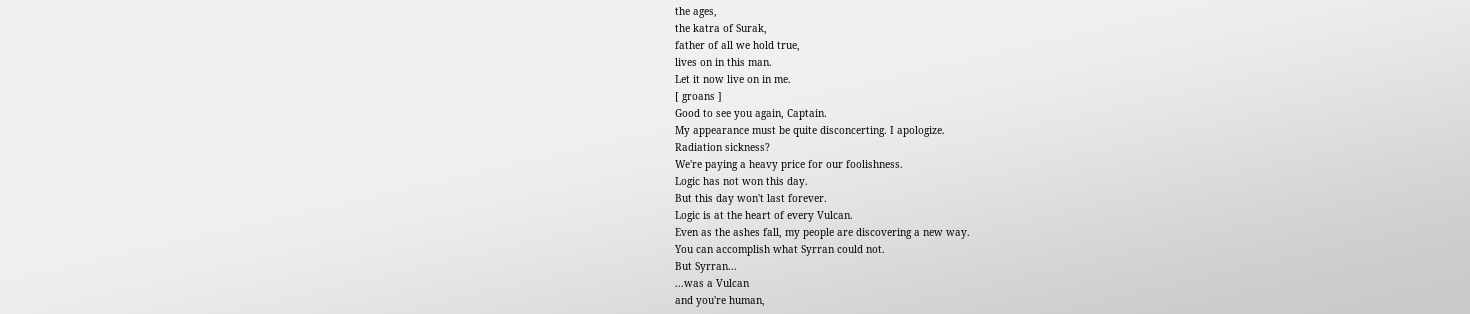the ages,
the katra of Surak,
father of all we hold true,
lives on in this man.
Let it now live on in me.
[ groans ]
Good to see you again, Captain.
My appearance must be quite disconcerting. I apologize.
Radiation sickness?
We're paying a heavy price for our foolishness.
Logic has not won this day.
But this day won't last forever.
Logic is at the heart of every Vulcan.
Even as the ashes fall, my people are discovering a new way.
You can accomplish what Syrran could not.
But Syrran...
...was a Vulcan
and you're human,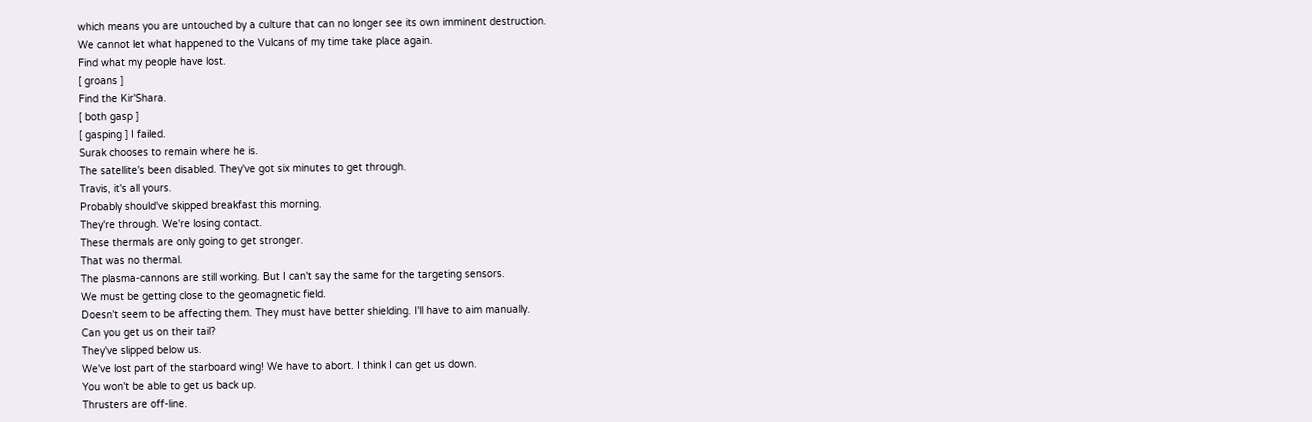which means you are untouched by a culture that can no longer see its own imminent destruction.
We cannot let what happened to the Vulcans of my time take place again.
Find what my people have lost.
[ groans ]
Find the Kir'Shara.
[ both gasp ]
[ gasping ] I failed.
Surak chooses to remain where he is.
The satellite's been disabled. They've got six minutes to get through.
Travis, it's all yours.
Probably should've skipped breakfast this morning.
They're through. We're losing contact.
These thermals are only going to get stronger.
That was no thermal.
The plasma-cannons are still working. But I can't say the same for the targeting sensors.
We must be getting close to the geomagnetic field.
Doesn't seem to be affecting them. They must have better shielding. I'll have to aim manually.
Can you get us on their tail?
They've slipped below us.
We've lost part of the starboard wing! We have to abort. I think I can get us down.
You won't be able to get us back up.
Thrusters are off-line.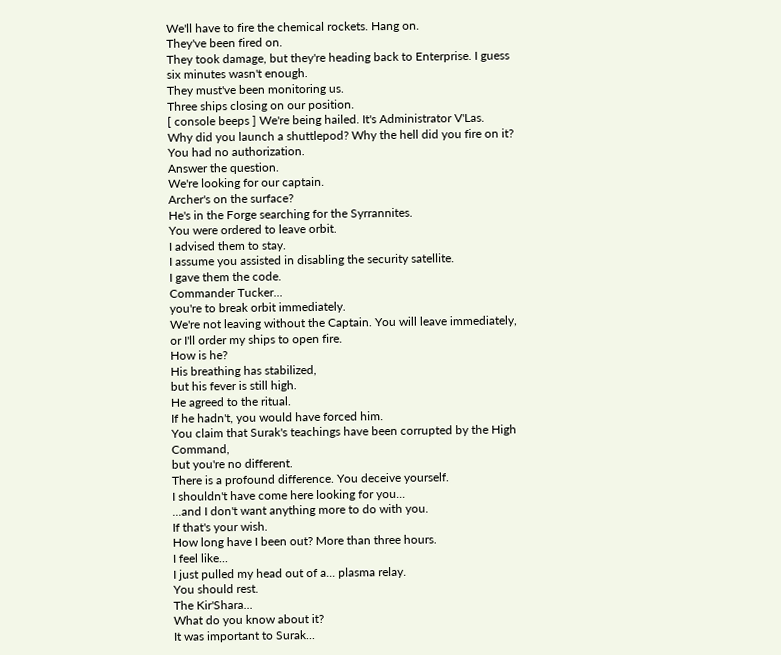We'll have to fire the chemical rockets. Hang on.
They've been fired on.
They took damage, but they're heading back to Enterprise. I guess six minutes wasn't enough.
They must've been monitoring us.
Three ships closing on our position.
[ console beeps ] We're being hailed. It's Administrator V'Las.
Why did you launch a shuttlepod? Why the hell did you fire on it? You had no authorization.
Answer the question.
We're looking for our captain.
Archer's on the surface?
He's in the Forge searching for the Syrrannites.
You were ordered to leave orbit.
I advised them to stay.
I assume you assisted in disabling the security satellite.
I gave them the code.
Commander Tucker...
you're to break orbit immediately.
We're not leaving without the Captain. You will leave immediately,
or I'll order my ships to open fire.
How is he?
His breathing has stabilized,
but his fever is still high.
He agreed to the ritual.
If he hadn't, you would have forced him.
You claim that Surak's teachings have been corrupted by the High Command,
but you're no different.
There is a profound difference. You deceive yourself.
I shouldn't have come here looking for you...
...and I don't want anything more to do with you.
If that's your wish.
How long have I been out? More than three hours.
I feel like...
I just pulled my head out of a... plasma relay.
You should rest.
The Kir'Shara...
What do you know about it?
It was important to Surak...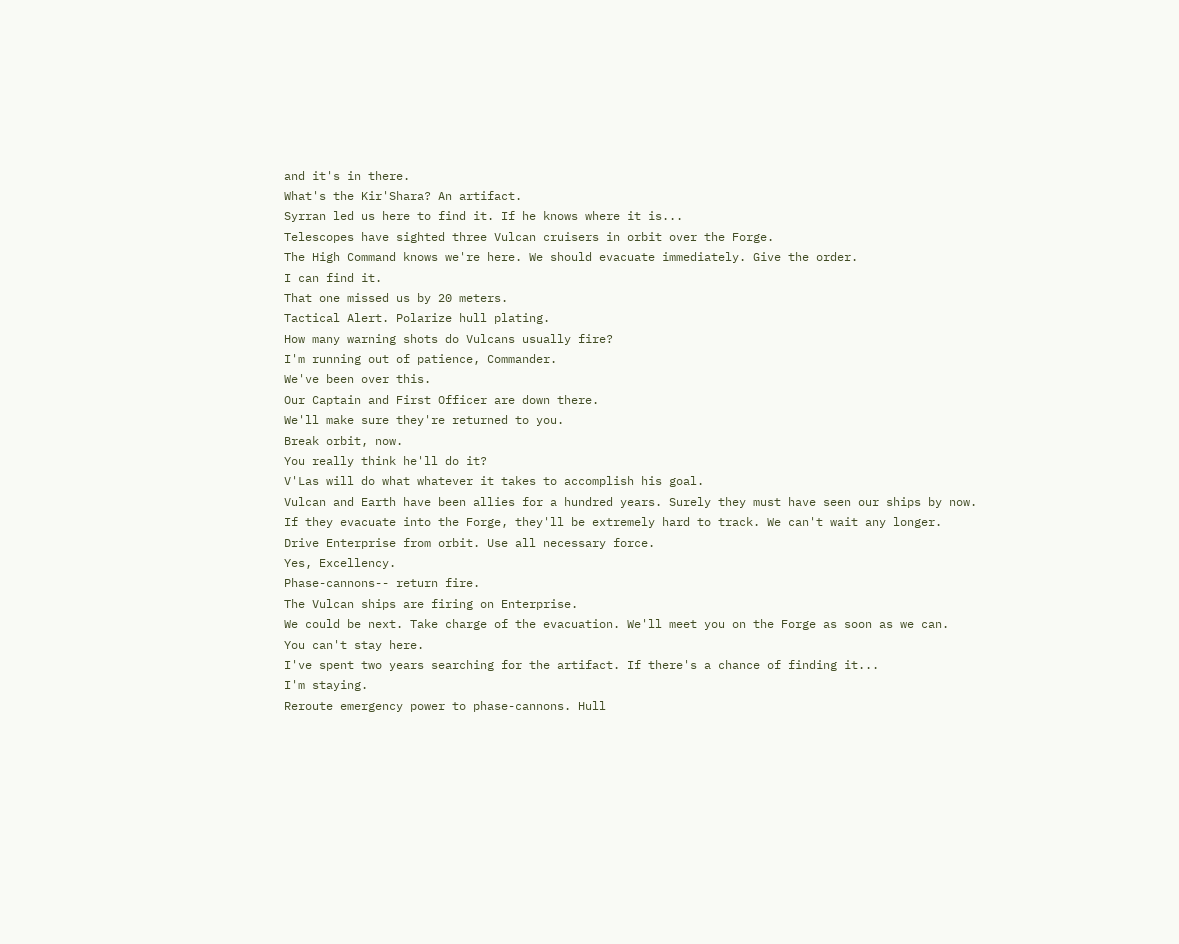and it's in there.
What's the Kir'Shara? An artifact.
Syrran led us here to find it. If he knows where it is...
Telescopes have sighted three Vulcan cruisers in orbit over the Forge.
The High Command knows we're here. We should evacuate immediately. Give the order.
I can find it.
That one missed us by 20 meters.
Tactical Alert. Polarize hull plating.
How many warning shots do Vulcans usually fire?
I'm running out of patience, Commander.
We've been over this.
Our Captain and First Officer are down there.
We'll make sure they're returned to you.
Break orbit, now.
You really think he'll do it?
V'Las will do what whatever it takes to accomplish his goal.
Vulcan and Earth have been allies for a hundred years. Surely they must have seen our ships by now.
If they evacuate into the Forge, they'll be extremely hard to track. We can't wait any longer.
Drive Enterprise from orbit. Use all necessary force.
Yes, Excellency.
Phase-cannons-- return fire.
The Vulcan ships are firing on Enterprise.
We could be next. Take charge of the evacuation. We'll meet you on the Forge as soon as we can.
You can't stay here.
I've spent two years searching for the artifact. If there's a chance of finding it...
I'm staying.
Reroute emergency power to phase-cannons. Hull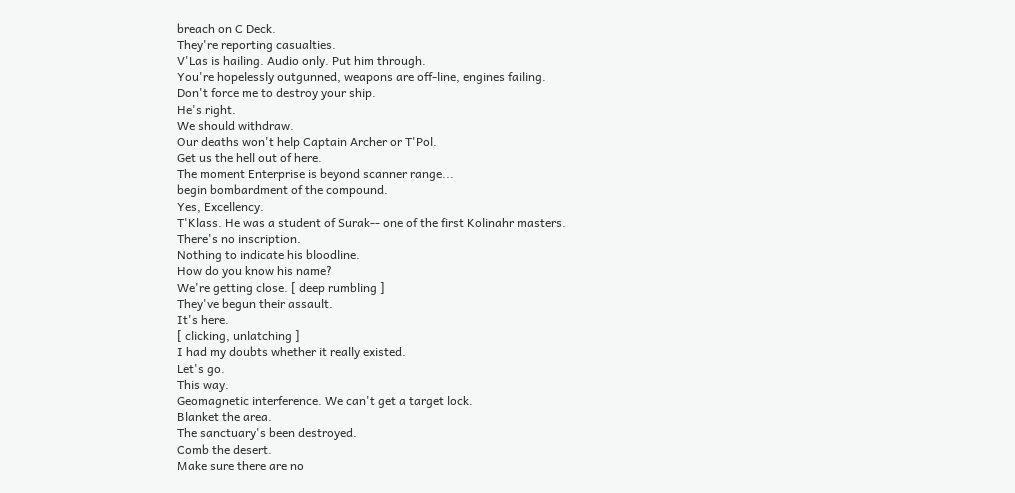breach on C Deck.
They're reporting casualties.
V'Las is hailing. Audio only. Put him through.
You're hopelessly outgunned, weapons are off-line, engines failing.
Don't force me to destroy your ship.
He's right.
We should withdraw.
Our deaths won't help Captain Archer or T'Pol.
Get us the hell out of here.
The moment Enterprise is beyond scanner range...
begin bombardment of the compound.
Yes, Excellency.
T'Klass. He was a student of Surak-- one of the first Kolinahr masters.
There's no inscription.
Nothing to indicate his bloodline.
How do you know his name?
We're getting close. [ deep rumbling ]
They've begun their assault.
It's here.
[ clicking, unlatching ]
I had my doubts whether it really existed.
Let's go.
This way.
Geomagnetic interference. We can't get a target lock.
Blanket the area.
The sanctuary's been destroyed.
Comb the desert.
Make sure there are no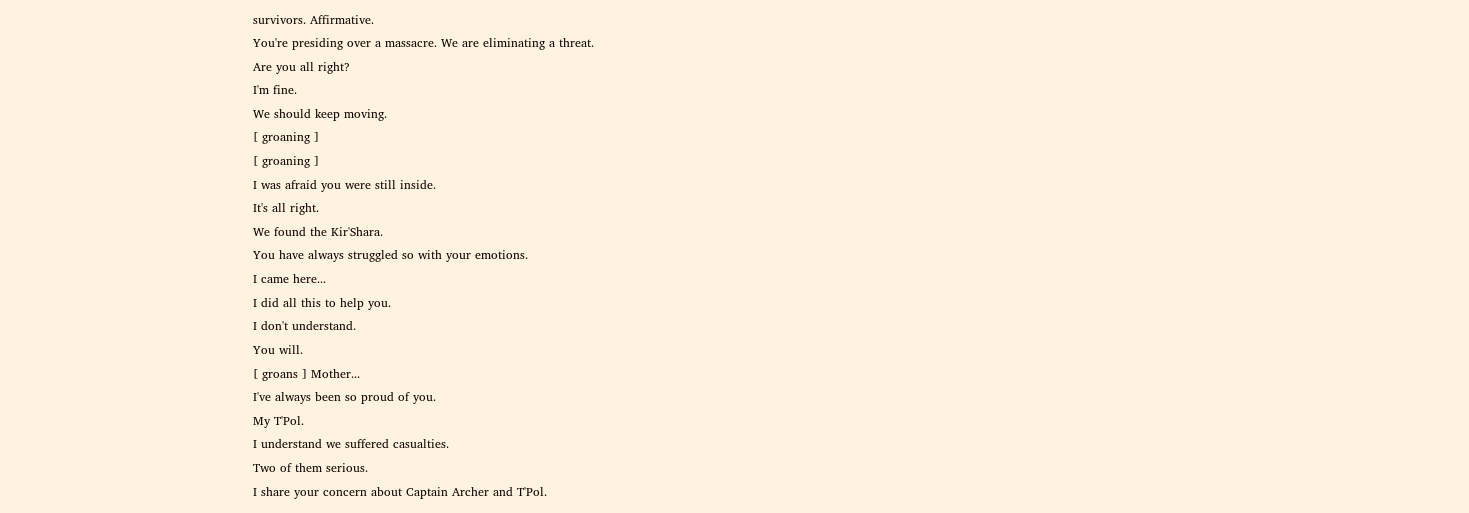survivors. Affirmative.
You're presiding over a massacre. We are eliminating a threat.
Are you all right?
I'm fine.
We should keep moving.
[ groaning ]
[ groaning ]
I was afraid you were still inside.
It's all right.
We found the Kir'Shara.
You have always struggled so with your emotions.
I came here...
I did all this to help you.
I don't understand.
You will.
[ groans ] Mother...
I've always been so proud of you.
My T'Pol.
I understand we suffered casualties.
Two of them serious.
I share your concern about Captain Archer and T'Pol.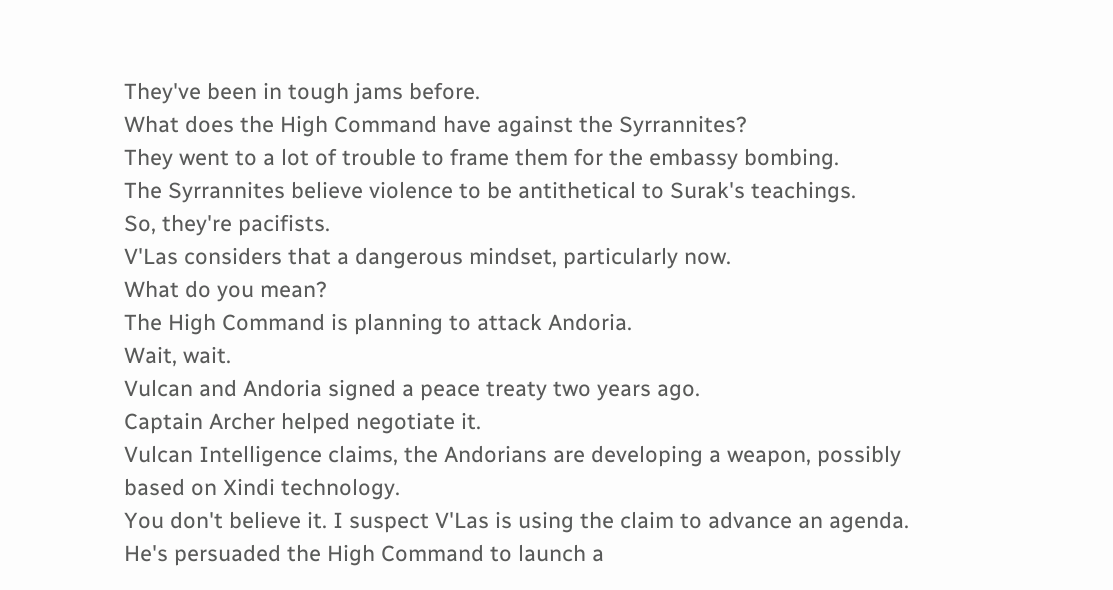They've been in tough jams before.
What does the High Command have against the Syrrannites?
They went to a lot of trouble to frame them for the embassy bombing.
The Syrrannites believe violence to be antithetical to Surak's teachings.
So, they're pacifists.
V'Las considers that a dangerous mindset, particularly now.
What do you mean?
The High Command is planning to attack Andoria.
Wait, wait.
Vulcan and Andoria signed a peace treaty two years ago.
Captain Archer helped negotiate it.
Vulcan Intelligence claims, the Andorians are developing a weapon, possibly based on Xindi technology.
You don't believe it. I suspect V'Las is using the claim to advance an agenda.
He's persuaded the High Command to launch a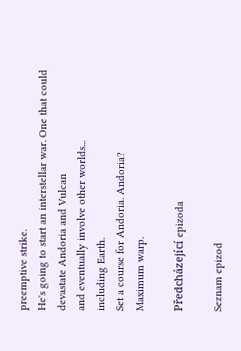preemptive strike.
He's going to start an interstellar war. One that could devastate Andoria and Vulcan
and eventually involve other worlds...
including Earth.
Set a course for Andoria. Andoria?
Maximum warp.

Předcházející epizoda

Seznam epizod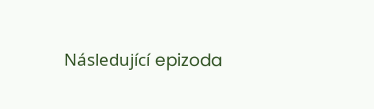Následující epizoda